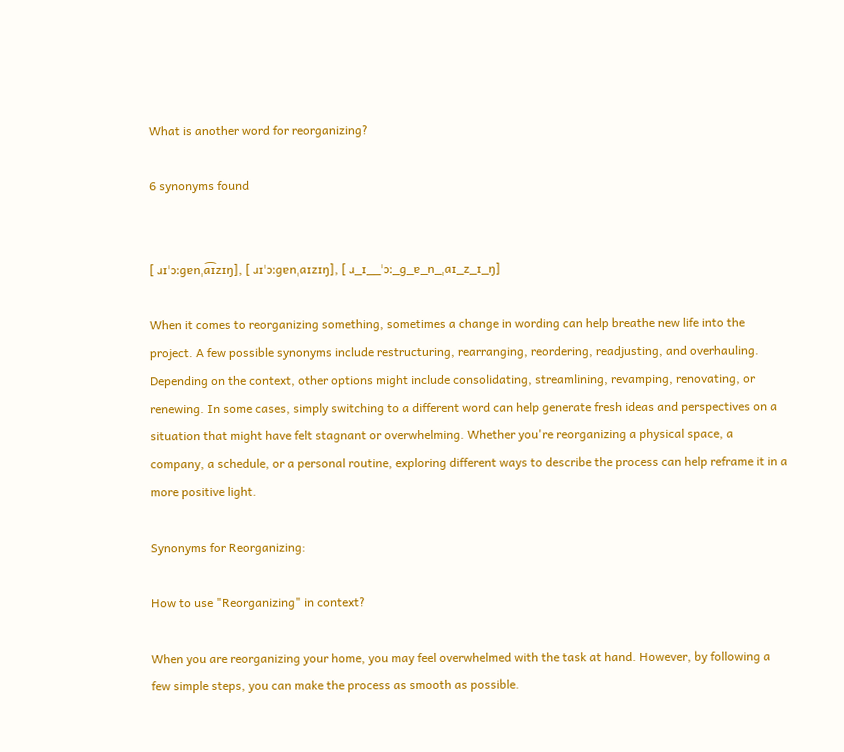What is another word for reorganizing?

6 synonyms found


[ ɹɪˈɔːɡɐnˌa͡ɪzɪŋ], [ ɹɪˈɔːɡɐnˌaɪzɪŋ], [ ɹ_ɪ__ˈɔː_ɡ_ɐ_n_ˌaɪ_z_ɪ_ŋ]

When it comes to reorganizing something, sometimes a change in wording can help breathe new life into the project. A few possible synonyms include restructuring, rearranging, reordering, readjusting, and overhauling. Depending on the context, other options might include consolidating, streamlining, revamping, renovating, or renewing. In some cases, simply switching to a different word can help generate fresh ideas and perspectives on a situation that might have felt stagnant or overwhelming. Whether you're reorganizing a physical space, a company, a schedule, or a personal routine, exploring different ways to describe the process can help reframe it in a more positive light.

Synonyms for Reorganizing:

How to use "Reorganizing" in context?

When you are reorganizing your home, you may feel overwhelmed with the task at hand. However, by following a few simple steps, you can make the process as smooth as possible.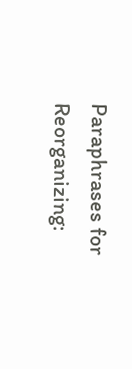Paraphrases for Reorganizing: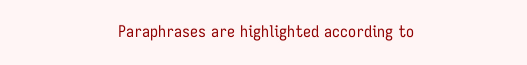Paraphrases are highlighted according to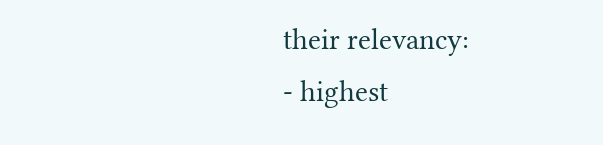their relevancy:
- highest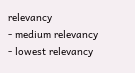relevancy
- medium relevancy
- lowest relevancy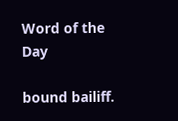Word of the Day

bound bailiff.